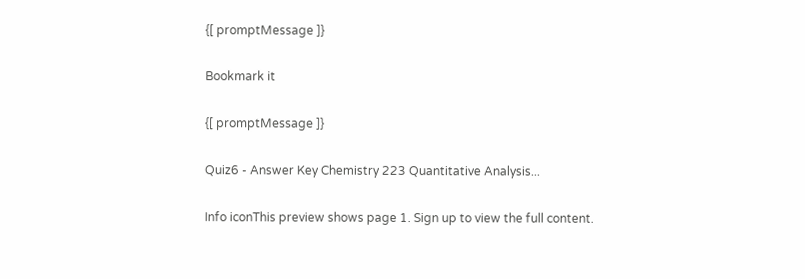{[ promptMessage ]}

Bookmark it

{[ promptMessage ]}

Quiz6 - Answer Key Chemistry 223 Quantitative Analysis...

Info iconThis preview shows page 1. Sign up to view the full content.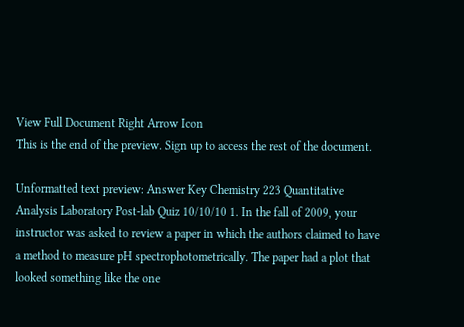View Full Document Right Arrow Icon
This is the end of the preview. Sign up to access the rest of the document.

Unformatted text preview: Answer Key Chemistry 223 Quantitative Analysis Laboratory Post‐lab Quiz 10/10/10 1. In the fall of 2009, your instructor was asked to review a paper in which the authors claimed to have a method to measure pH spectrophotometrically. The paper had a plot that looked something like the one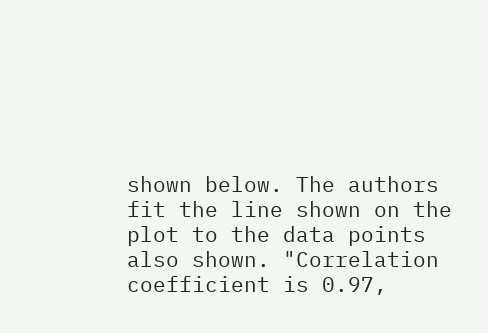shown below. The authors fit the line shown on the plot to the data points also shown. "Correlation coefficient is 0.97,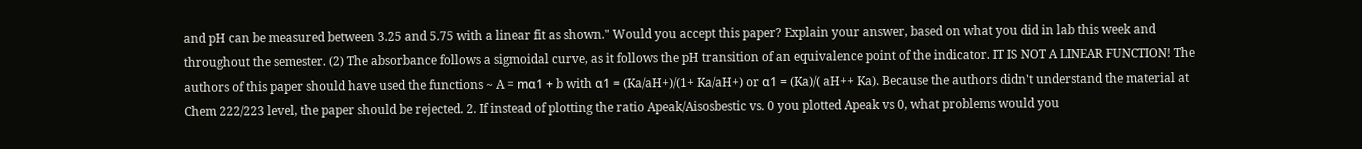and pH can be measured between 3.25 and 5.75 with a linear fit as shown." Would you accept this paper? Explain your answer, based on what you did in lab this week and throughout the semester. (2) The absorbance follows a sigmoidal curve, as it follows the pH transition of an equivalence point of the indicator. IT IS NOT A LINEAR FUNCTION! The authors of this paper should have used the functions ~ A = mα1 + b with α1 = (Ka/aH+)/(1+ Ka/aH+) or α1 = (Ka)/( aH++ Ka). Because the authors didn't understand the material at Chem 222/223 level, the paper should be rejected. 2. If instead of plotting the ratio Apeak/Aisosbestic vs. 0 you plotted Apeak vs 0, what problems would you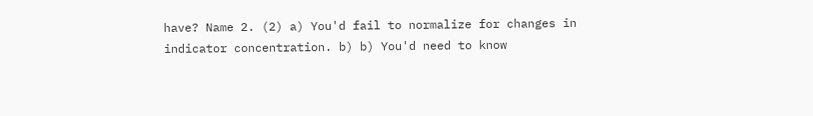have? Name 2. (2) a) You'd fail to normalize for changes in indicator concentration. b) b) You'd need to know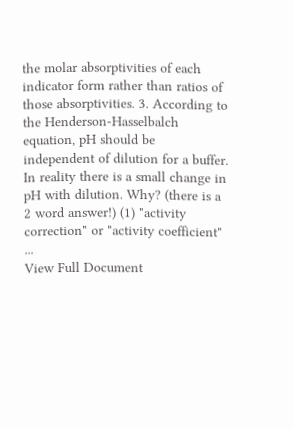the molar absorptivities of each indicator form rather than ratios of those absorptivities. 3. According to the Henderson‐Hasselbalch equation, pH should be independent of dilution for a buffer. In reality there is a small change in pH with dilution. Why? (there is a 2 word answer!) (1) "activity correction" or "activity coefficient" ...
View Full Document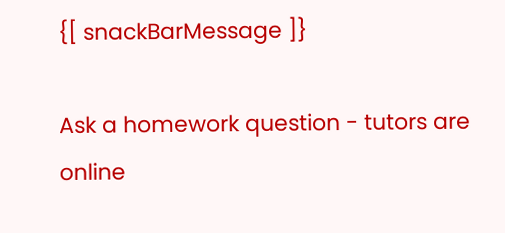{[ snackBarMessage ]}

Ask a homework question - tutors are online